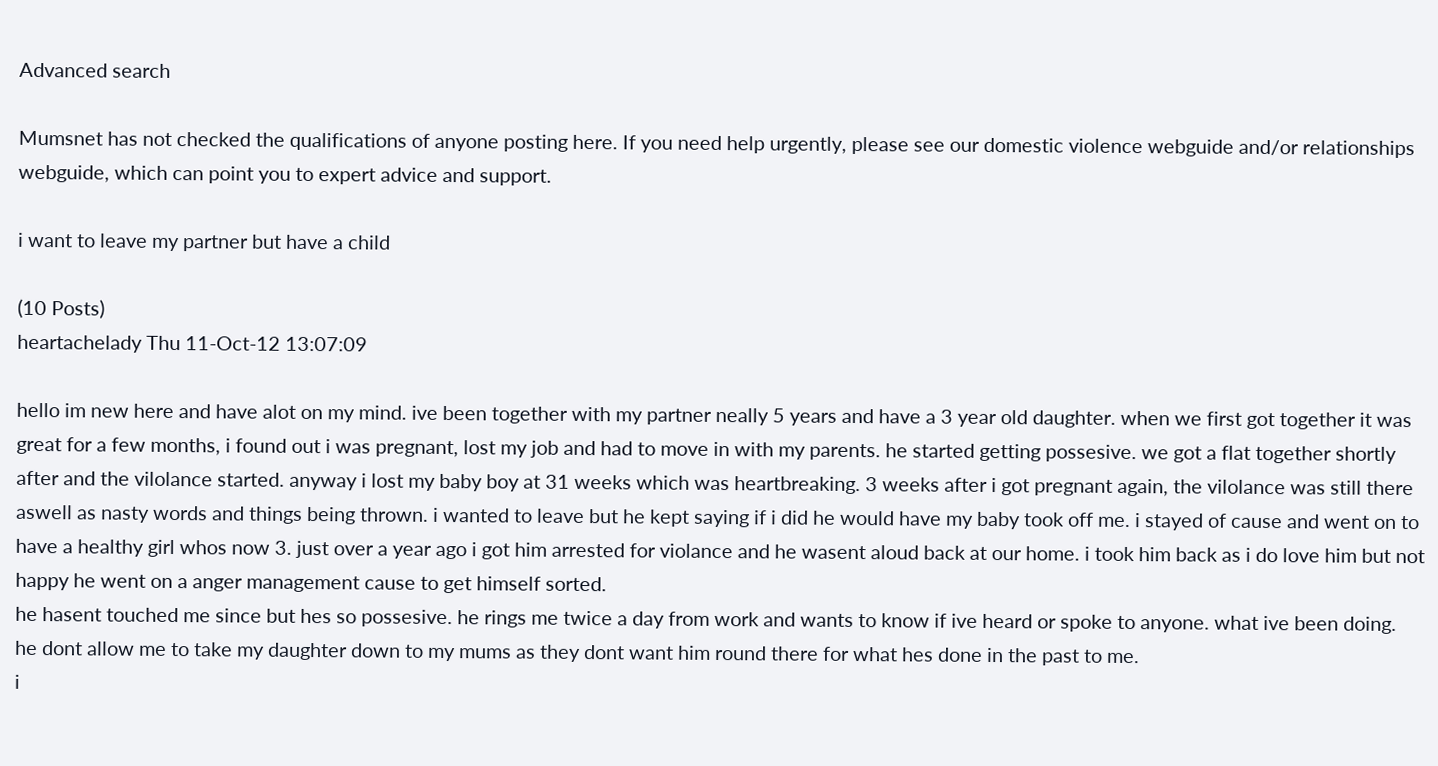Advanced search

Mumsnet has not checked the qualifications of anyone posting here. If you need help urgently, please see our domestic violence webguide and/or relationships webguide, which can point you to expert advice and support.

i want to leave my partner but have a child

(10 Posts)
heartachelady Thu 11-Oct-12 13:07:09

hello im new here and have alot on my mind. ive been together with my partner neally 5 years and have a 3 year old daughter. when we first got together it was great for a few months, i found out i was pregnant, lost my job and had to move in with my parents. he started getting possesive. we got a flat together shortly after and the vilolance started. anyway i lost my baby boy at 31 weeks which was heartbreaking. 3 weeks after i got pregnant again, the vilolance was still there aswell as nasty words and things being thrown. i wanted to leave but he kept saying if i did he would have my baby took off me. i stayed of cause and went on to have a healthy girl whos now 3. just over a year ago i got him arrested for violance and he wasent aloud back at our home. i took him back as i do love him but not happy he went on a anger management cause to get himself sorted.
he hasent touched me since but hes so possesive. he rings me twice a day from work and wants to know if ive heard or spoke to anyone. what ive been doing.
he dont allow me to take my daughter down to my mums as they dont want him round there for what hes done in the past to me.
i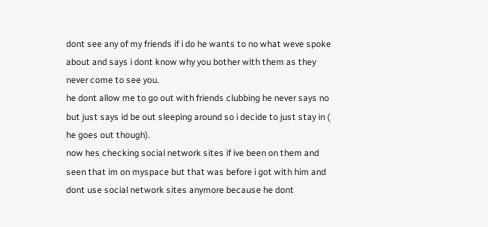dont see any of my friends if i do he wants to no what weve spoke about and says i dont know why you bother with them as they never come to see you.
he dont allow me to go out with friends clubbing he never says no but just says id be out sleeping around so i decide to just stay in ( he goes out though).
now hes checking social network sites if ive been on them and seen that im on myspace but that was before i got with him and dont use social network sites anymore because he dont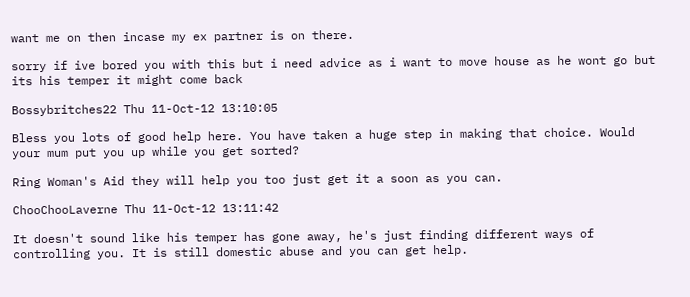want me on then incase my ex partner is on there.

sorry if ive bored you with this but i need advice as i want to move house as he wont go but its his temper it might come back

Bossybritches22 Thu 11-Oct-12 13:10:05

Bless you lots of good help here. You have taken a huge step in making that choice. Would your mum put you up while you get sorted?

Ring Woman's Aid they will help you too just get it a soon as you can.

ChooChooLaverne Thu 11-Oct-12 13:11:42

It doesn't sound like his temper has gone away, he's just finding different ways of controlling you. It is still domestic abuse and you can get help.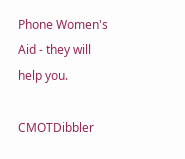Phone Women's Aid - they will help you.

CMOTDibbler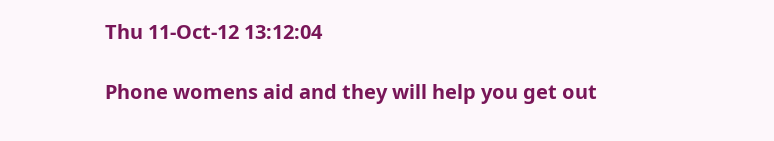Thu 11-Oct-12 13:12:04

Phone womens aid and they will help you get out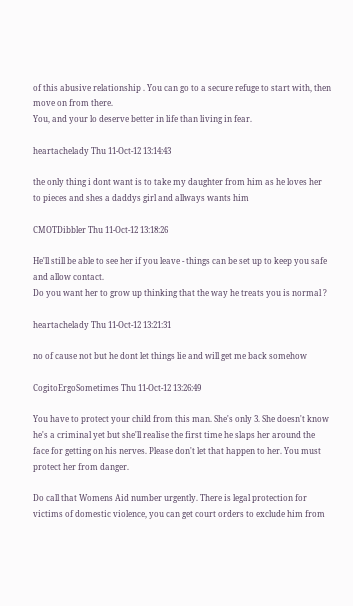of this abusive relationship . You can go to a secure refuge to start with, then move on from there.
You, and your lo deserve better in life than living in fear.

heartachelady Thu 11-Oct-12 13:14:43

the only thing i dont want is to take my daughter from him as he loves her to pieces and shes a daddys girl and allways wants him

CMOTDibbler Thu 11-Oct-12 13:18:26

He'll still be able to see her if you leave - things can be set up to keep you safe and allow contact.
Do you want her to grow up thinking that the way he treats you is normal ?

heartachelady Thu 11-Oct-12 13:21:31

no of cause not but he dont let things lie and will get me back somehow

CogitoErgoSometimes Thu 11-Oct-12 13:26:49

You have to protect your child from this man. She's only 3. She doesn't know he's a criminal yet but she'll realise the first time he slaps her around the face for getting on his nerves. Please don't let that happen to her. You must protect her from danger.

Do call that Womens Aid number urgently. There is legal protection for victims of domestic violence, you can get court orders to exclude him from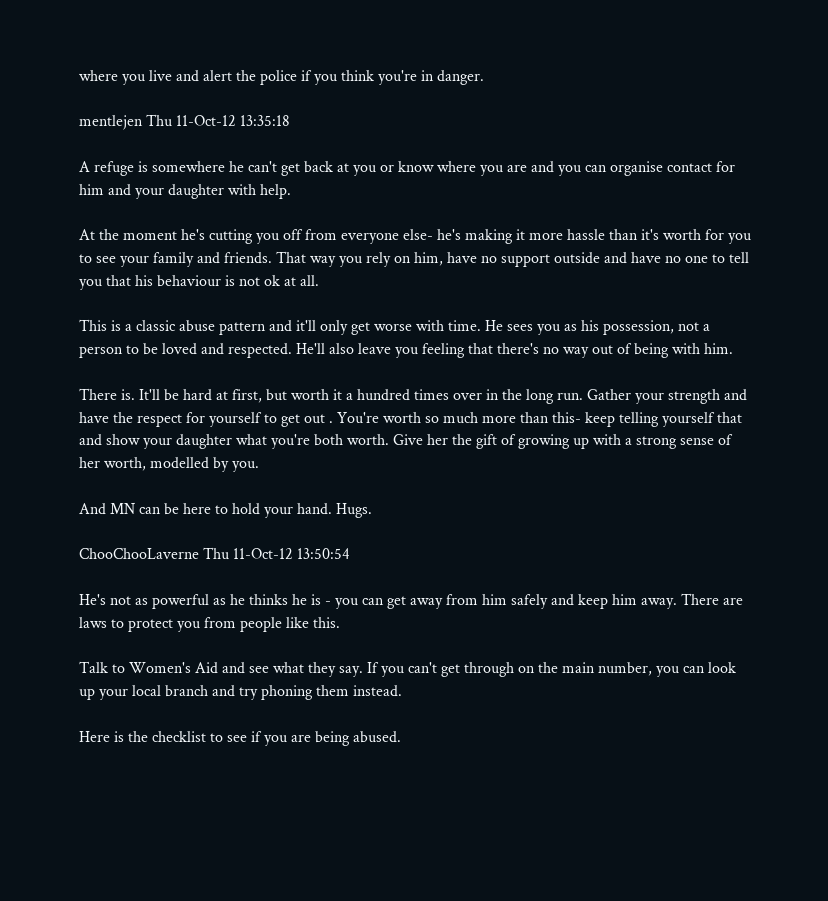where you live and alert the police if you think you're in danger.

mentlejen Thu 11-Oct-12 13:35:18

A refuge is somewhere he can't get back at you or know where you are and you can organise contact for him and your daughter with help.

At the moment he's cutting you off from everyone else- he's making it more hassle than it's worth for you to see your family and friends. That way you rely on him, have no support outside and have no one to tell you that his behaviour is not ok at all.

This is a classic abuse pattern and it'll only get worse with time. He sees you as his possession, not a person to be loved and respected. He'll also leave you feeling that there's no way out of being with him.

There is. It'll be hard at first, but worth it a hundred times over in the long run. Gather your strength and have the respect for yourself to get out . You're worth so much more than this- keep telling yourself that and show your daughter what you're both worth. Give her the gift of growing up with a strong sense of her worth, modelled by you.

And MN can be here to hold your hand. Hugs.

ChooChooLaverne Thu 11-Oct-12 13:50:54

He's not as powerful as he thinks he is - you can get away from him safely and keep him away. There are laws to protect you from people like this.

Talk to Women's Aid and see what they say. If you can't get through on the main number, you can look up your local branch and try phoning them instead.

Here is the checklist to see if you are being abused.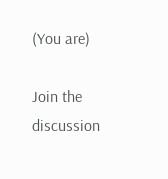(You are)

Join the discussion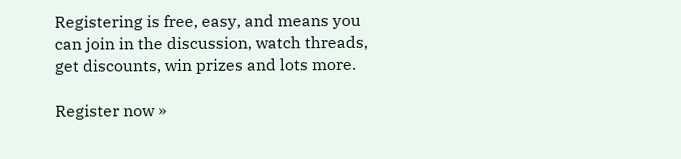Registering is free, easy, and means you can join in the discussion, watch threads, get discounts, win prizes and lots more.

Register now »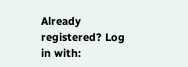Already registered? Log in with: